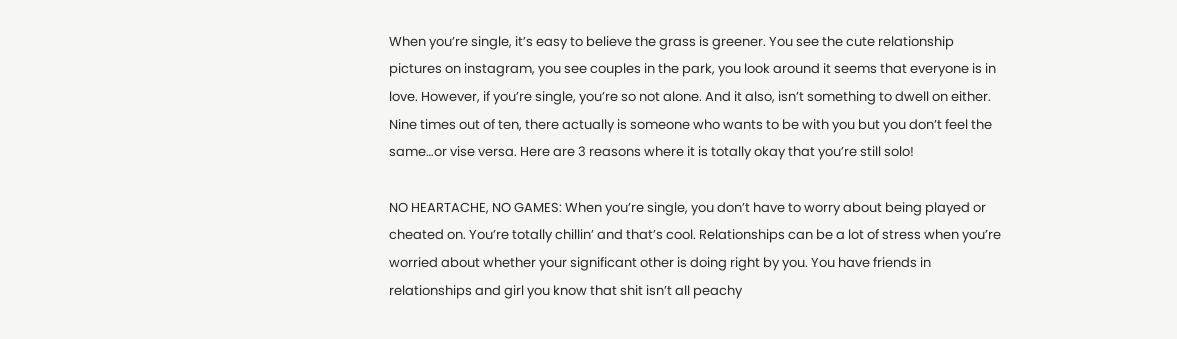When you’re single, it’s easy to believe the grass is greener. You see the cute relationship pictures on instagram, you see couples in the park, you look around it seems that everyone is in love. However, if you’re single, you’re so not alone. And it also, isn’t something to dwell on either. Nine times out of ten, there actually is someone who wants to be with you but you don’t feel the same…or vise versa. Here are 3 reasons where it is totally okay that you’re still solo!

NO HEARTACHE, NO GAMES: When you’re single, you don’t have to worry about being played or cheated on. You’re totally chillin’ and that’s cool. Relationships can be a lot of stress when you’re worried about whether your significant other is doing right by you. You have friends in relationships and girl you know that shit isn’t all peachy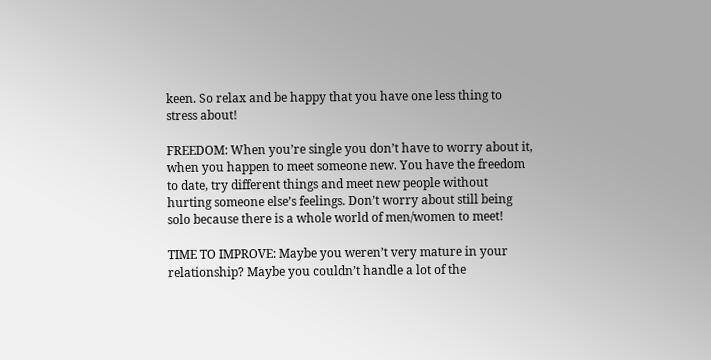keen. So relax and be happy that you have one less thing to stress about!

FREEDOM: When you’re single you don’t have to worry about it, when you happen to meet someone new. You have the freedom to date, try different things and meet new people without hurting someone else’s feelings. Don’t worry about still being solo because there is a whole world of men/women to meet!

TIME TO IMPROVE: Maybe you weren’t very mature in your relationship? Maybe you couldn’t handle a lot of the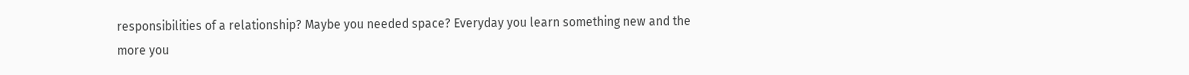responsibilities of a relationship? Maybe you needed space? Everyday you learn something new and the more you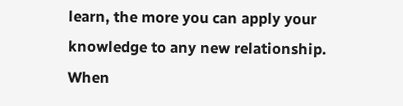learn, the more you can apply your knowledge to any new relationship. When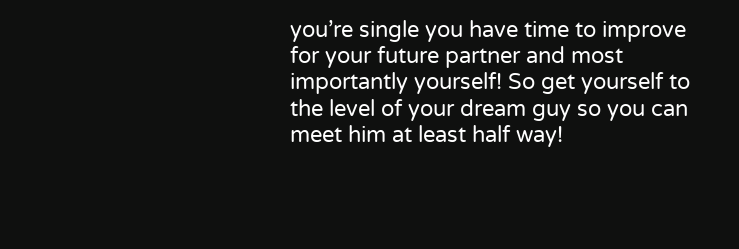you’re single you have time to improve for your future partner and most importantly yourself! So get yourself to the level of your dream guy so you can meet him at least half way!